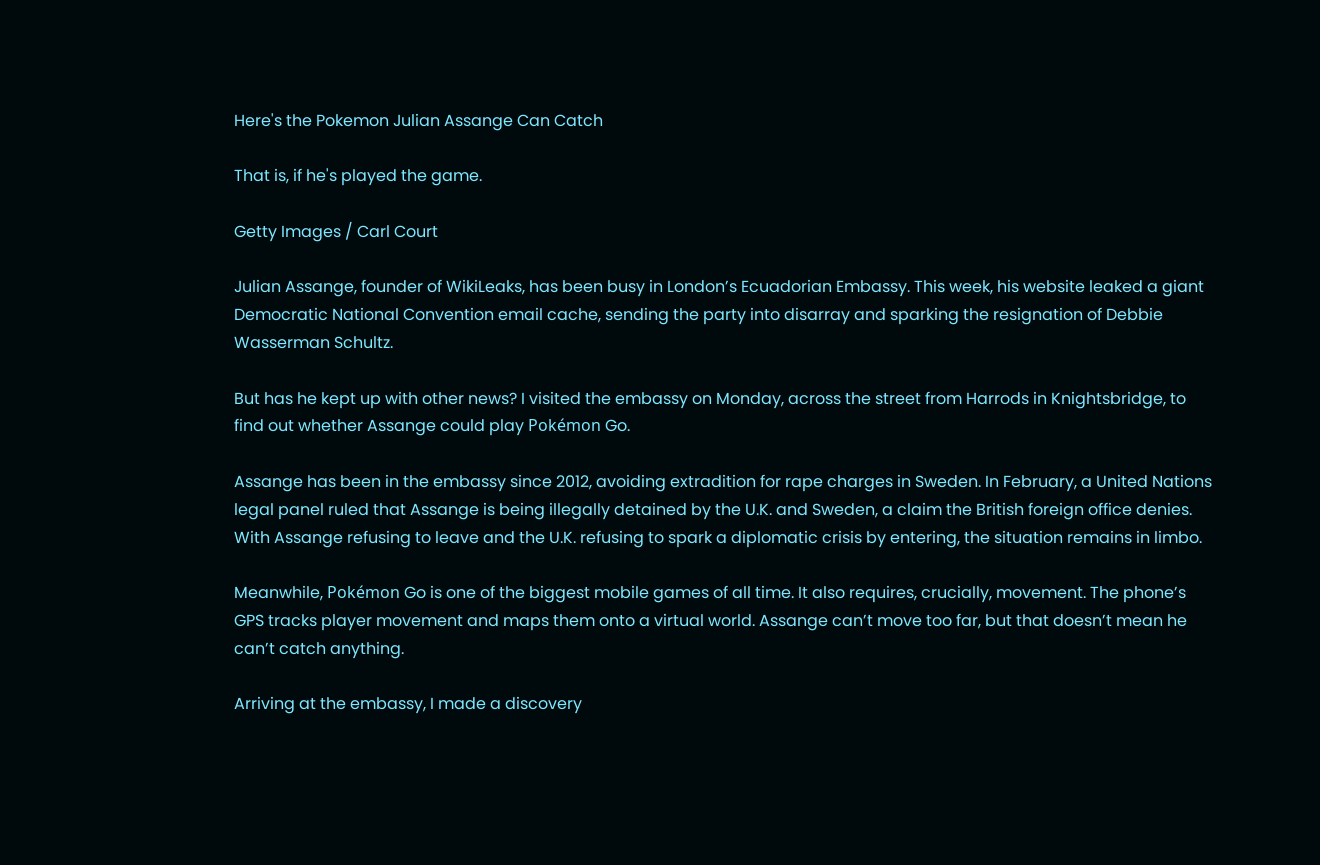Here's the Pokemon Julian Assange Can Catch

That is, if he's played the game.

Getty Images / Carl Court

Julian Assange, founder of WikiLeaks, has been busy in London’s Ecuadorian Embassy. This week, his website leaked a giant Democratic National Convention email cache, sending the party into disarray and sparking the resignation of Debbie Wasserman Schultz.

But has he kept up with other news? I visited the embassy on Monday, across the street from Harrods in Knightsbridge, to find out whether Assange could play Pokémon Go.

Assange has been in the embassy since 2012, avoiding extradition for rape charges in Sweden. In February, a United Nations legal panel ruled that Assange is being illegally detained by the U.K. and Sweden, a claim the British foreign office denies. With Assange refusing to leave and the U.K. refusing to spark a diplomatic crisis by entering, the situation remains in limbo.

Meanwhile, Pokémon Go is one of the biggest mobile games of all time. It also requires, crucially, movement. The phone’s GPS tracks player movement and maps them onto a virtual world. Assange can’t move too far, but that doesn’t mean he can’t catch anything.

Arriving at the embassy, I made a discovery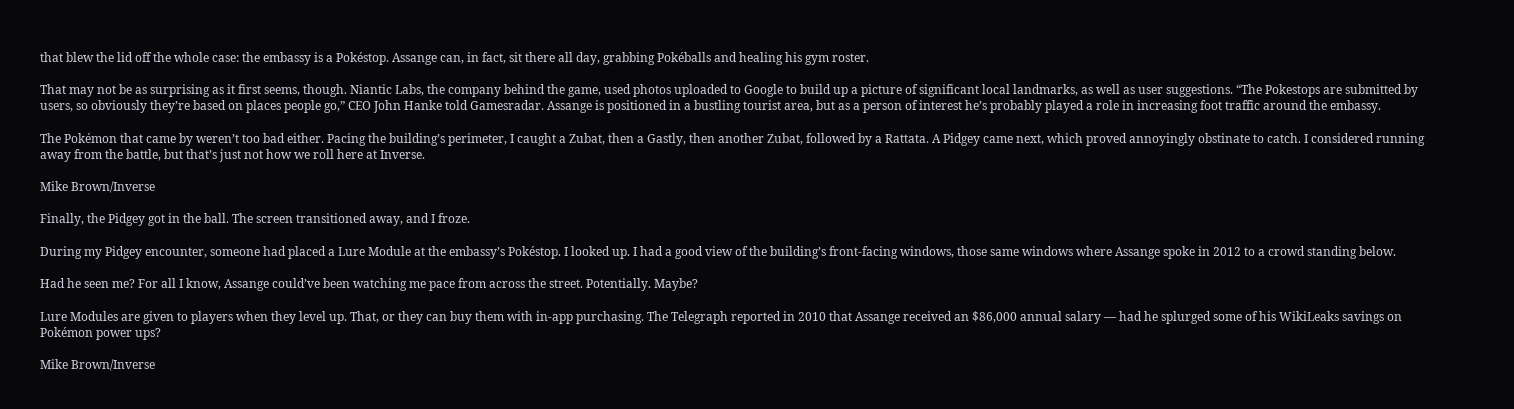that blew the lid off the whole case: the embassy is a Pokéstop. Assange can, in fact, sit there all day, grabbing Pokéballs and healing his gym roster.

That may not be as surprising as it first seems, though. Niantic Labs, the company behind the game, used photos uploaded to Google to build up a picture of significant local landmarks, as well as user suggestions. “The Pokestops are submitted by users, so obviously they’re based on places people go,” CEO John Hanke told Gamesradar. Assange is positioned in a bustling tourist area, but as a person of interest he’s probably played a role in increasing foot traffic around the embassy.

The Pokémon that came by weren’t too bad either. Pacing the building’s perimeter, I caught a Zubat, then a Gastly, then another Zubat, followed by a Rattata. A Pidgey came next, which proved annoyingly obstinate to catch. I considered running away from the battle, but that’s just not how we roll here at Inverse.

Mike Brown/Inverse

Finally, the Pidgey got in the ball. The screen transitioned away, and I froze.

During my Pidgey encounter, someone had placed a Lure Module at the embassy’s Pokéstop. I looked up. I had a good view of the building’s front-facing windows, those same windows where Assange spoke in 2012 to a crowd standing below.

Had he seen me? For all I know, Assange could’ve been watching me pace from across the street. Potentially. Maybe?

Lure Modules are given to players when they level up. That, or they can buy them with in-app purchasing. The Telegraph reported in 2010 that Assange received an $86,000 annual salary — had he splurged some of his WikiLeaks savings on Pokémon power ups?

Mike Brown/Inverse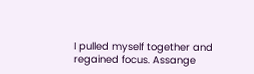I pulled myself together and regained focus. Assange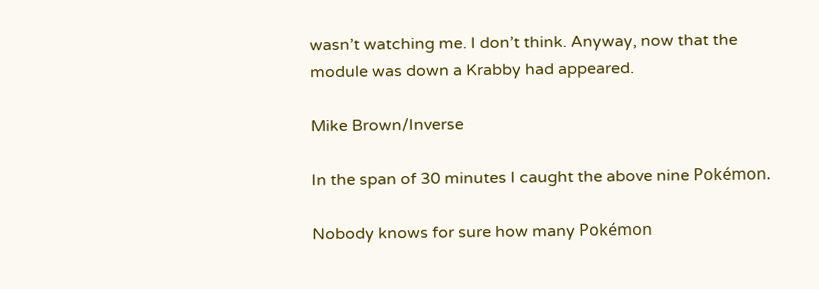wasn’t watching me. I don’t think. Anyway, now that the module was down a Krabby had appeared.

Mike Brown/Inverse

In the span of 30 minutes I caught the above nine Pokémon.

Nobody knows for sure how many Pokémon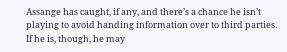Assange has caught, if any, and there’s a chance he isn’t playing to avoid handing information over to third parties. If he is, though, he may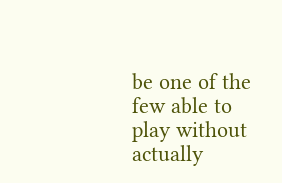be one of the few able to play without actually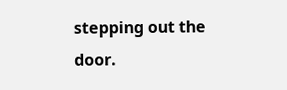stepping out the door.